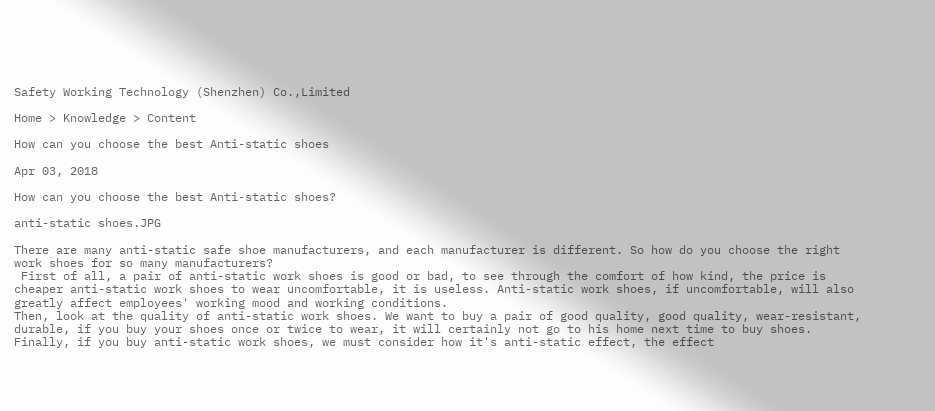Safety Working Technology (Shenzhen) Co.,Limited

Home > Knowledge > Content

How can you choose the best Anti-static shoes

Apr 03, 2018

How can you choose the best Anti-static shoes?

anti-static shoes.JPG

There are many anti-static safe shoe manufacturers, and each manufacturer is different. So how do you choose the right work shoes for so many manufacturers?
 First of all, a pair of anti-static work shoes is good or bad, to see through the comfort of how kind, the price is cheaper anti-static work shoes to wear uncomfortable, it is useless. Anti-static work shoes, if uncomfortable, will also greatly affect employees' working mood and working conditions.
Then, look at the quality of anti-static work shoes. We want to buy a pair of good quality, good quality, wear-resistant, durable, if you buy your shoes once or twice to wear, it will certainly not go to his home next time to buy shoes.
Finally, if you buy anti-static work shoes, we must consider how it's anti-static effect, the effect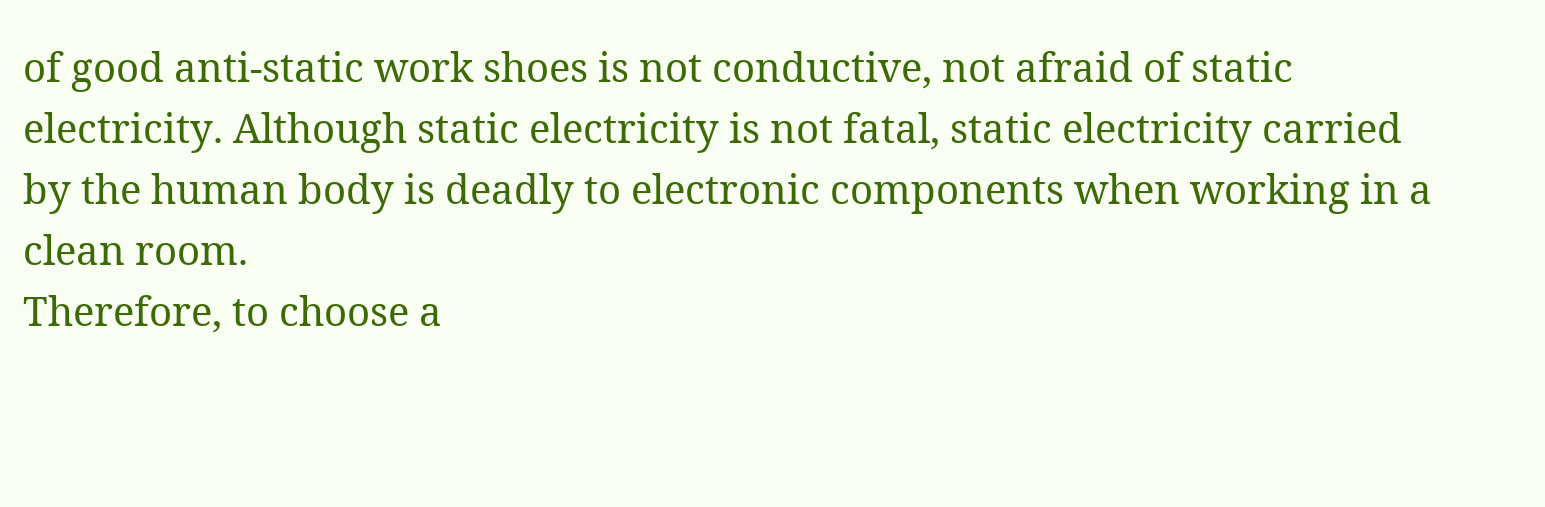of good anti-static work shoes is not conductive, not afraid of static electricity. Although static electricity is not fatal, static electricity carried by the human body is deadly to electronic components when working in a clean room.
Therefore, to choose a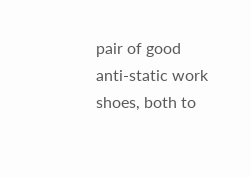pair of good anti-static work shoes, both to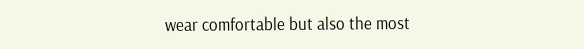wear comfortable but also the most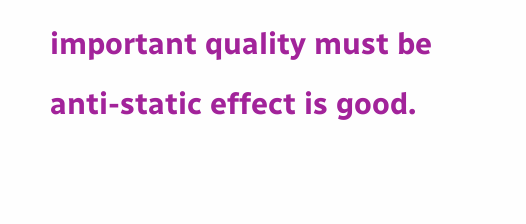important quality must be anti-static effect is good.